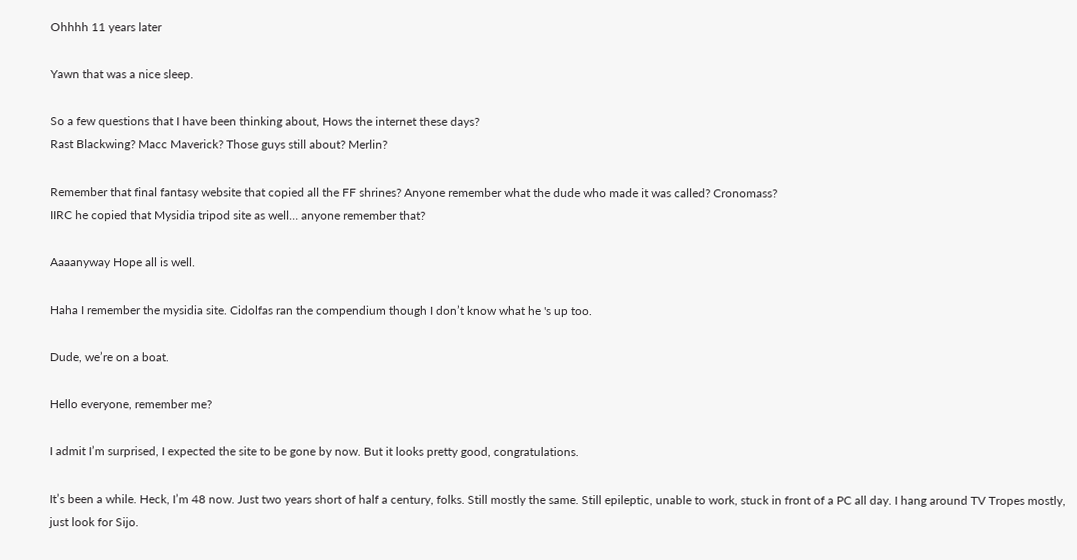Ohhhh 11 years later

Yawn that was a nice sleep.

So a few questions that I have been thinking about, Hows the internet these days?
Rast Blackwing? Macc Maverick? Those guys still about? Merlin?

Remember that final fantasy website that copied all the FF shrines? Anyone remember what the dude who made it was called? Cronomass?
IIRC he copied that Mysidia tripod site as well… anyone remember that?

Aaaanyway Hope all is well.

Haha I remember the mysidia site. Cidolfas ran the compendium though I don’t know what he 's up too.

Dude, we’re on a boat.

Hello everyone, remember me?

I admit I’m surprised, I expected the site to be gone by now. But it looks pretty good, congratulations.

It’s been a while. Heck, I’m 48 now. Just two years short of half a century, folks. Still mostly the same. Still epileptic, unable to work, stuck in front of a PC all day. I hang around TV Tropes mostly, just look for Sijo.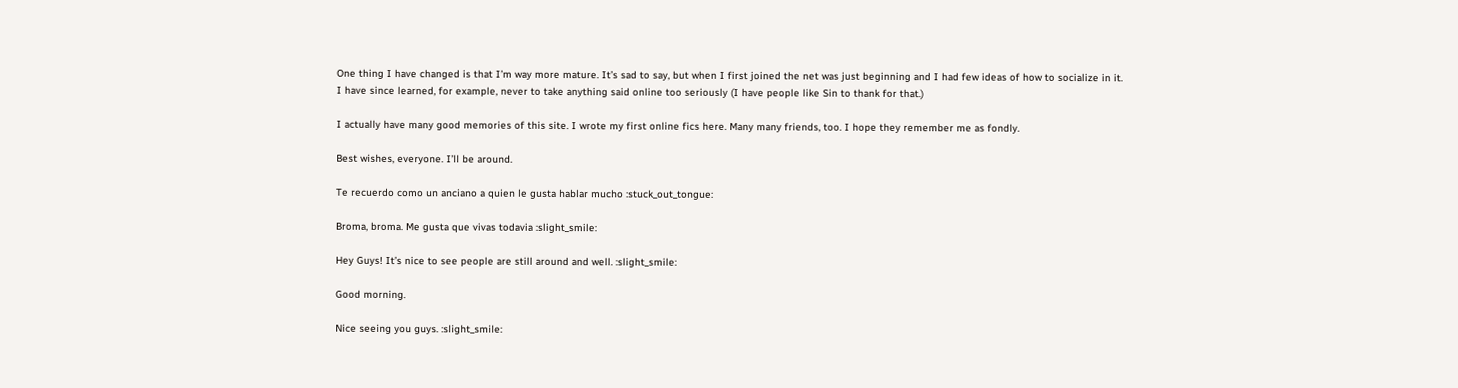One thing I have changed is that I’m way more mature. It’s sad to say, but when I first joined the net was just beginning and I had few ideas of how to socialize in it. I have since learned, for example, never to take anything said online too seriously (I have people like Sin to thank for that.)

I actually have many good memories of this site. I wrote my first online fics here. Many many friends, too. I hope they remember me as fondly.

Best wishes, everyone. I’ll be around.

Te recuerdo como un anciano a quien le gusta hablar mucho :stuck_out_tongue:

Broma, broma. Me gusta que vivas todavia :slight_smile:

Hey Guys! It’s nice to see people are still around and well. :slight_smile:

Good morning.

Nice seeing you guys. :slight_smile: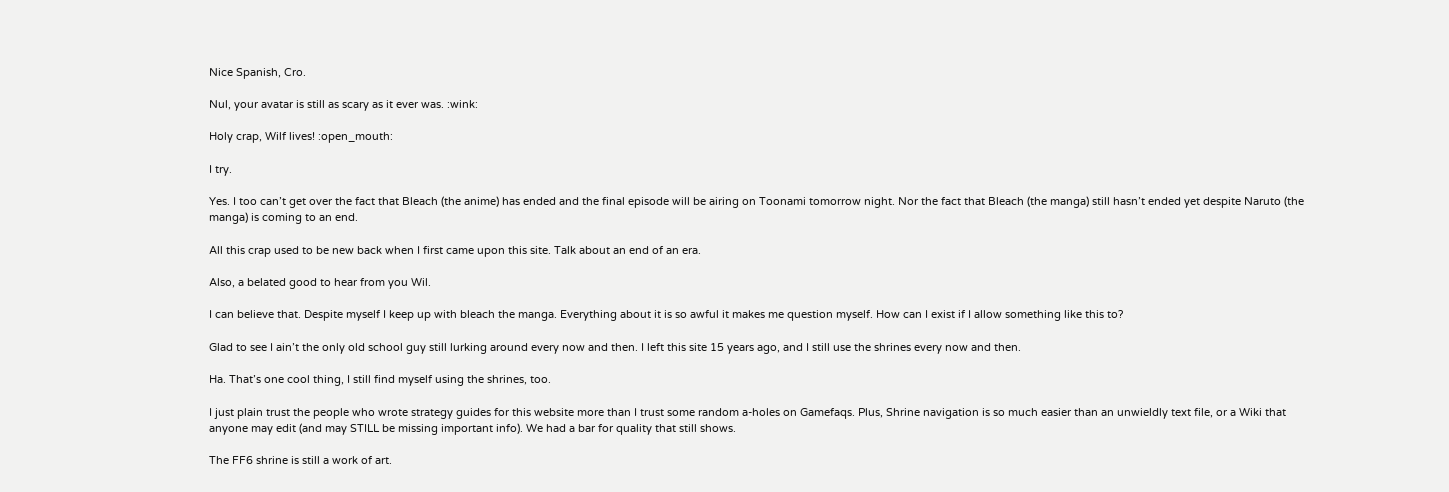Nice Spanish, Cro.

Nul, your avatar is still as scary as it ever was. :wink:

Holy crap, Wilf lives! :open_mouth:

I try.

Yes. I too can’t get over the fact that Bleach (the anime) has ended and the final episode will be airing on Toonami tomorrow night. Nor the fact that Bleach (the manga) still hasn’t ended yet despite Naruto (the manga) is coming to an end.

All this crap used to be new back when I first came upon this site. Talk about an end of an era.

Also, a belated good to hear from you Wil.

I can believe that. Despite myself I keep up with bleach the manga. Everything about it is so awful it makes me question myself. How can I exist if I allow something like this to?

Glad to see I ain’t the only old school guy still lurking around every now and then. I left this site 15 years ago, and I still use the shrines every now and then.

Ha. That’s one cool thing, I still find myself using the shrines, too.

I just plain trust the people who wrote strategy guides for this website more than I trust some random a-holes on Gamefaqs. Plus, Shrine navigation is so much easier than an unwieldly text file, or a Wiki that anyone may edit (and may STILL be missing important info). We had a bar for quality that still shows.

The FF6 shrine is still a work of art.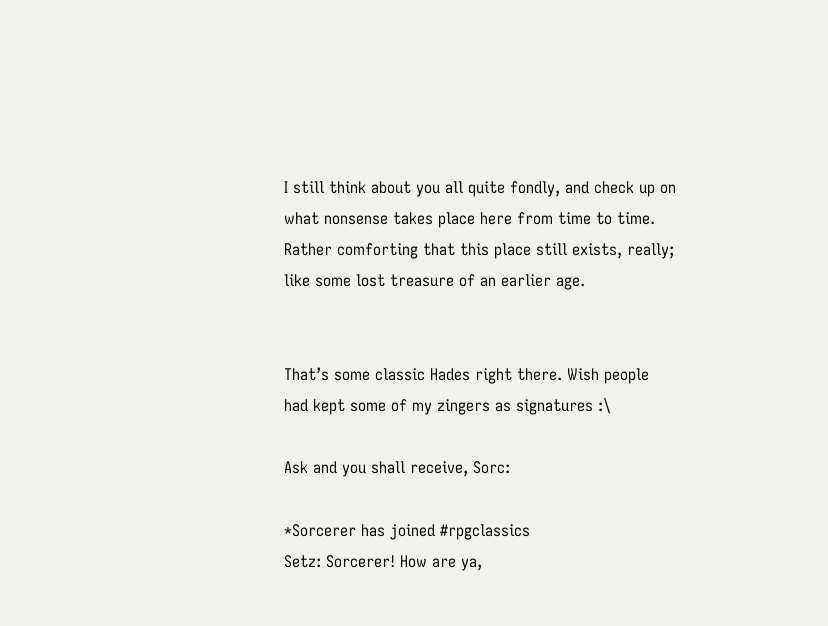I still think about you all quite fondly, and check up on what nonsense takes place here from time to time. Rather comforting that this place still exists, really; like some lost treasure of an earlier age.


That’s some classic Hades right there. Wish people had kept some of my zingers as signatures :\

Ask and you shall receive, Sorc:

*Sorcerer has joined #rpgclassics
Setz: Sorcerer! How are ya,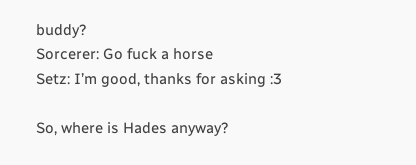buddy?
Sorcerer: Go fuck a horse
Setz: I’m good, thanks for asking :3

So, where is Hades anyway?